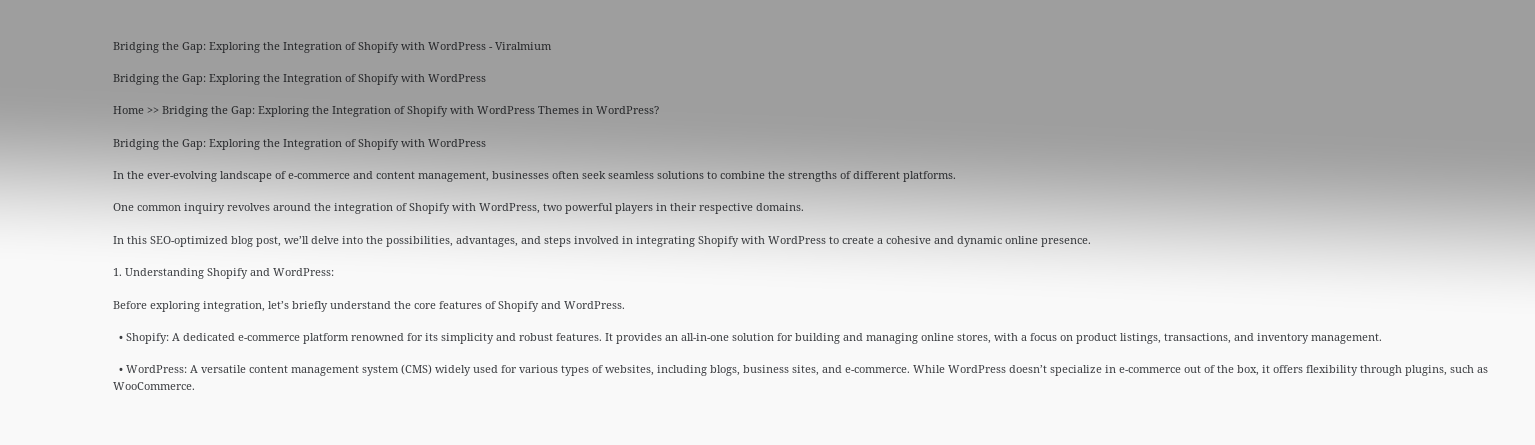Bridging the Gap: Exploring the Integration of Shopify with WordPress - Viralmium

Bridging the Gap: Exploring the Integration of Shopify with WordPress

Home >> Bridging the Gap: Exploring the Integration of Shopify with WordPress Themes in WordPress?

Bridging the Gap: Exploring the Integration of Shopify with WordPress

In the ever-evolving landscape of e-commerce and content management, businesses often seek seamless solutions to combine the strengths of different platforms.

One common inquiry revolves around the integration of Shopify with WordPress, two powerful players in their respective domains.

In this SEO-optimized blog post, we’ll delve into the possibilities, advantages, and steps involved in integrating Shopify with WordPress to create a cohesive and dynamic online presence.

1. Understanding Shopify and WordPress:

Before exploring integration, let’s briefly understand the core features of Shopify and WordPress.

  • Shopify: A dedicated e-commerce platform renowned for its simplicity and robust features. It provides an all-in-one solution for building and managing online stores, with a focus on product listings, transactions, and inventory management.

  • WordPress: A versatile content management system (CMS) widely used for various types of websites, including blogs, business sites, and e-commerce. While WordPress doesn’t specialize in e-commerce out of the box, it offers flexibility through plugins, such as WooCommerce.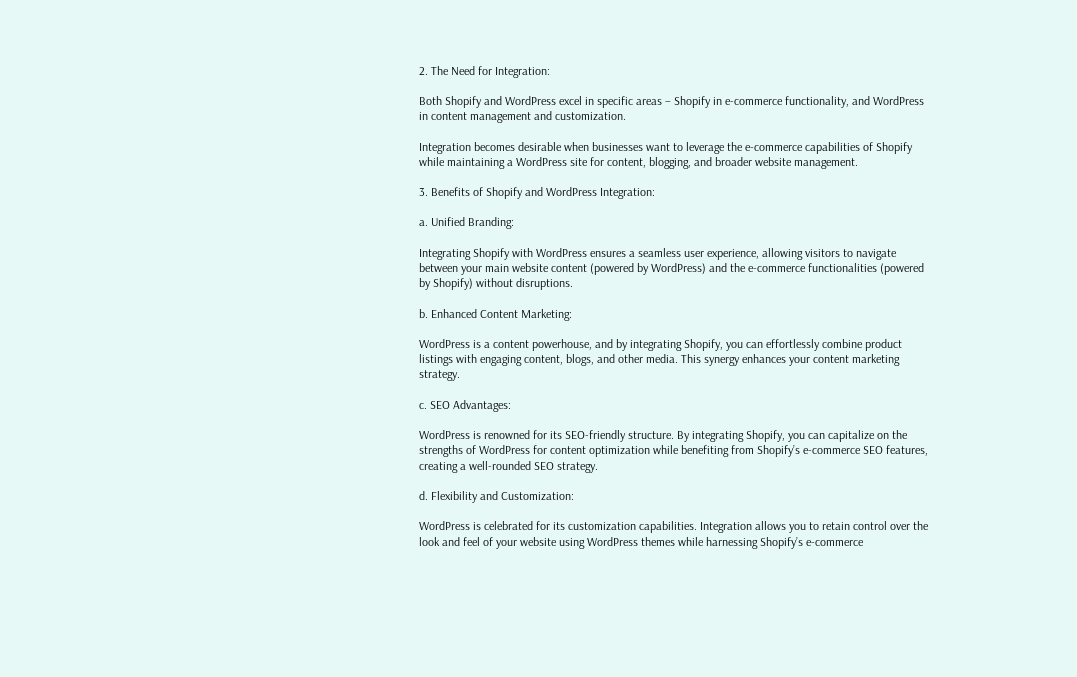2. The Need for Integration:

Both Shopify and WordPress excel in specific areas – Shopify in e-commerce functionality, and WordPress in content management and customization.

Integration becomes desirable when businesses want to leverage the e-commerce capabilities of Shopify while maintaining a WordPress site for content, blogging, and broader website management.

3. Benefits of Shopify and WordPress Integration:

a. Unified Branding:

Integrating Shopify with WordPress ensures a seamless user experience, allowing visitors to navigate between your main website content (powered by WordPress) and the e-commerce functionalities (powered by Shopify) without disruptions.

b. Enhanced Content Marketing:

WordPress is a content powerhouse, and by integrating Shopify, you can effortlessly combine product listings with engaging content, blogs, and other media. This synergy enhances your content marketing strategy.

c. SEO Advantages:

WordPress is renowned for its SEO-friendly structure. By integrating Shopify, you can capitalize on the strengths of WordPress for content optimization while benefiting from Shopify’s e-commerce SEO features, creating a well-rounded SEO strategy.

d. Flexibility and Customization:

WordPress is celebrated for its customization capabilities. Integration allows you to retain control over the look and feel of your website using WordPress themes while harnessing Shopify’s e-commerce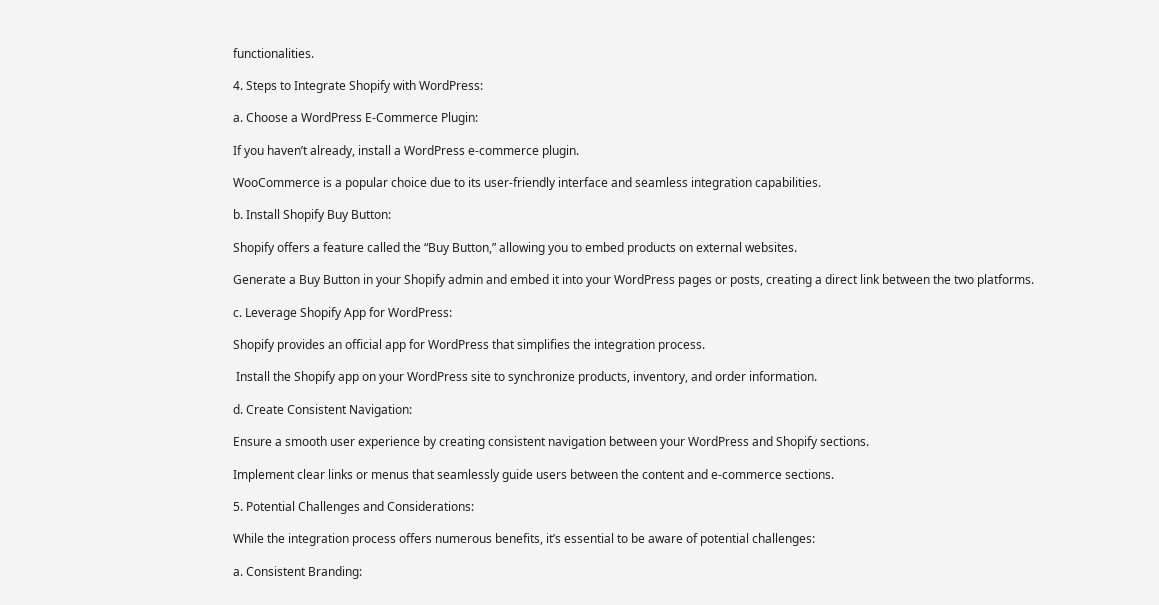functionalities.

4. Steps to Integrate Shopify with WordPress:

a. Choose a WordPress E-Commerce Plugin:

If you haven’t already, install a WordPress e-commerce plugin.

WooCommerce is a popular choice due to its user-friendly interface and seamless integration capabilities.

b. Install Shopify Buy Button:

Shopify offers a feature called the “Buy Button,” allowing you to embed products on external websites.

Generate a Buy Button in your Shopify admin and embed it into your WordPress pages or posts, creating a direct link between the two platforms.

c. Leverage Shopify App for WordPress:

Shopify provides an official app for WordPress that simplifies the integration process.

 Install the Shopify app on your WordPress site to synchronize products, inventory, and order information.

d. Create Consistent Navigation:

Ensure a smooth user experience by creating consistent navigation between your WordPress and Shopify sections.

Implement clear links or menus that seamlessly guide users between the content and e-commerce sections.

5. Potential Challenges and Considerations:

While the integration process offers numerous benefits, it’s essential to be aware of potential challenges:

a. Consistent Branding: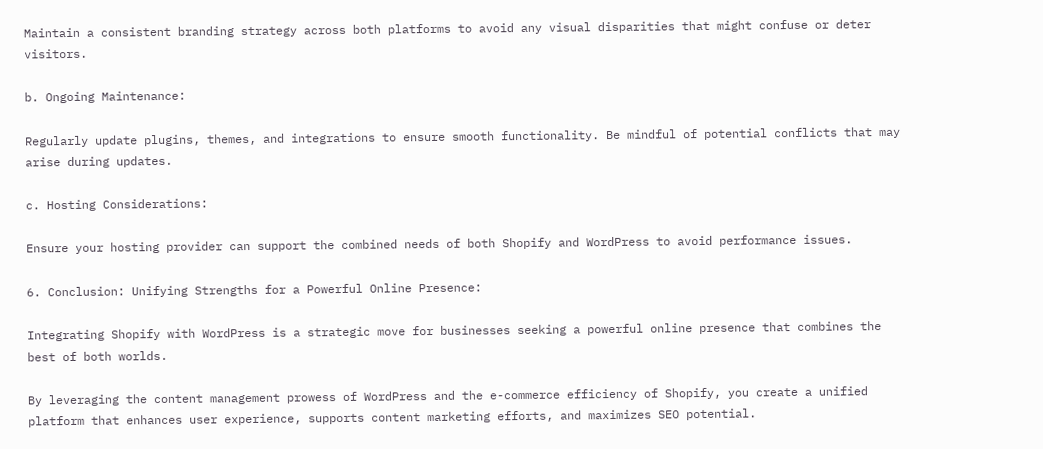Maintain a consistent branding strategy across both platforms to avoid any visual disparities that might confuse or deter visitors.

b. Ongoing Maintenance:

Regularly update plugins, themes, and integrations to ensure smooth functionality. Be mindful of potential conflicts that may arise during updates.

c. Hosting Considerations:

Ensure your hosting provider can support the combined needs of both Shopify and WordPress to avoid performance issues.

6. Conclusion: Unifying Strengths for a Powerful Online Presence:

Integrating Shopify with WordPress is a strategic move for businesses seeking a powerful online presence that combines the best of both worlds.

By leveraging the content management prowess of WordPress and the e-commerce efficiency of Shopify, you create a unified platform that enhances user experience, supports content marketing efforts, and maximizes SEO potential.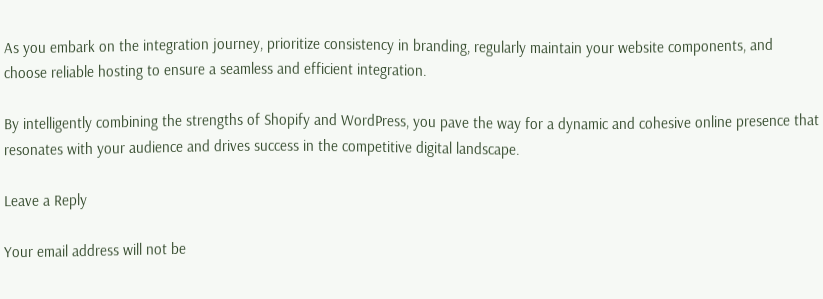As you embark on the integration journey, prioritize consistency in branding, regularly maintain your website components, and choose reliable hosting to ensure a seamless and efficient integration.

By intelligently combining the strengths of Shopify and WordPress, you pave the way for a dynamic and cohesive online presence that resonates with your audience and drives success in the competitive digital landscape.

Leave a Reply

Your email address will not be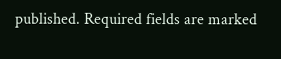published. Required fields are marked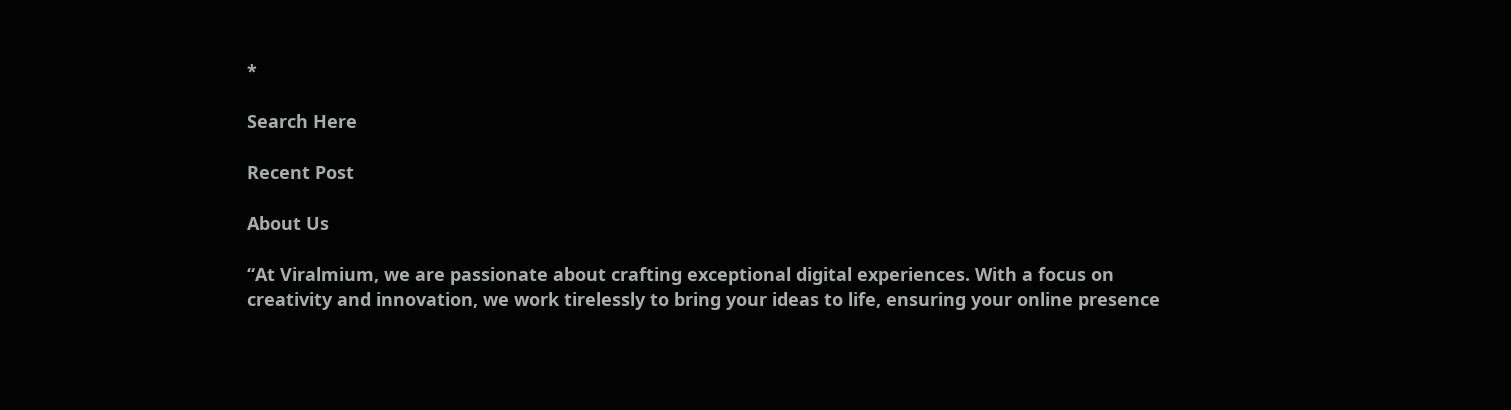*

Search Here

Recent Post

About Us

“At Viralmium, we are passionate about crafting exceptional digital experiences. With a focus on creativity and innovation, we work tirelessly to bring your ideas to life, ensuring your online presence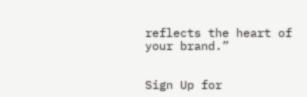reflects the heart of your brand.”


Sign Up for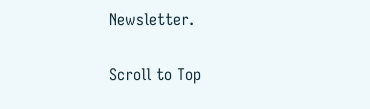Newsletter.

Scroll to Top